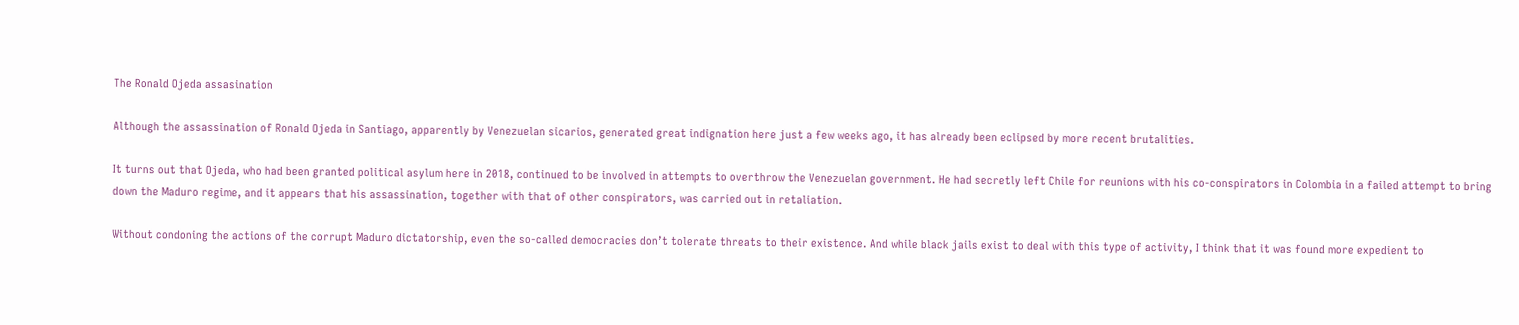The Ronald Ojeda assasination

Although the assassination of Ronald Ojeda in Santiago, apparently by Venezuelan sicarios, generated great indignation here just a few weeks ago, it has already been eclipsed by more recent brutalities.

It turns out that Ojeda, who had been granted political asylum here in 2018, continued to be involved in attempts to overthrow the Venezuelan government. He had secretly left Chile for reunions with his co-conspirators in Colombia in a failed attempt to bring down the Maduro regime, and it appears that his assassination, together with that of other conspirators, was carried out in retaliation.

Without condoning the actions of the corrupt Maduro dictatorship, even the so-called democracies don’t tolerate threats to their existence. And while black jails exist to deal with this type of activity, I think that it was found more expedient to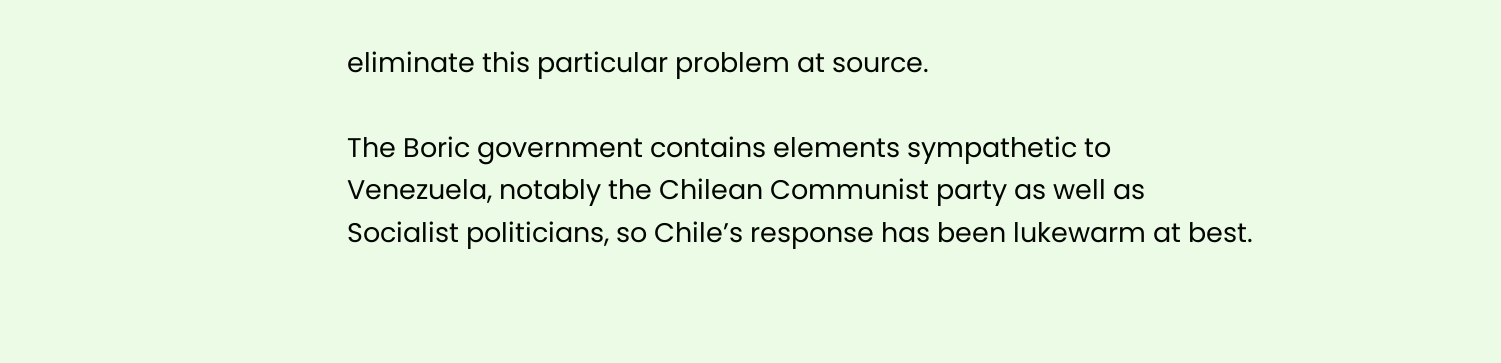eliminate this particular problem at source.

The Boric government contains elements sympathetic to Venezuela, notably the Chilean Communist party as well as Socialist politicians, so Chile’s response has been lukewarm at best.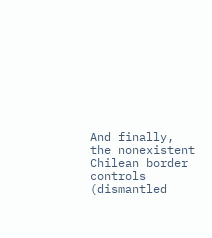And finally, the nonexistent Chilean border controls (dismantled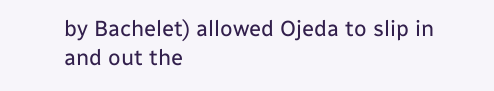by Bachelet) allowed Ojeda to slip in and out the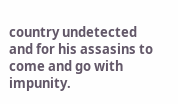country undetected and for his assasins to come and go with impunity.